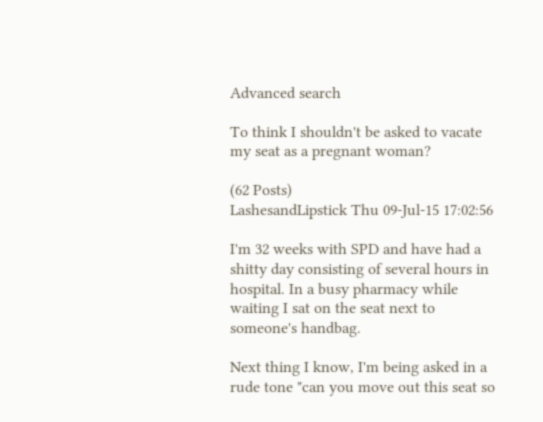Advanced search

To think I shouldn't be asked to vacate my seat as a pregnant woman?

(62 Posts)
LashesandLipstick Thu 09-Jul-15 17:02:56

I'm 32 weeks with SPD and have had a shitty day consisting of several hours in hospital. In a busy pharmacy while waiting I sat on the seat next to someone's handbag.

Next thing I know, I'm being asked in a rude tone "can you move out this seat so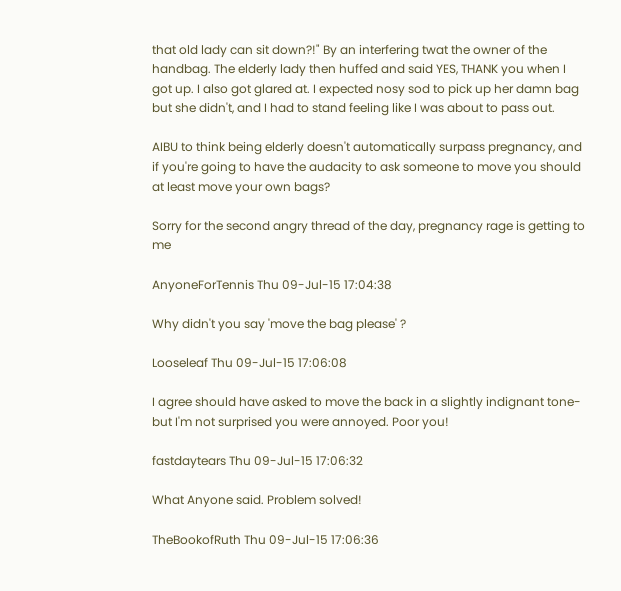that old lady can sit down?!" By an interfering twat the owner of the handbag. The elderly lady then huffed and said YES, THANK you when I got up. I also got glared at. I expected nosy sod to pick up her damn bag but she didn't, and I had to stand feeling like I was about to pass out.

AIBU to think being elderly doesn't automatically surpass pregnancy, and if you're going to have the audacity to ask someone to move you should at least move your own bags?

Sorry for the second angry thread of the day, pregnancy rage is getting to me

AnyoneForTennis Thu 09-Jul-15 17:04:38

Why didn't you say 'move the bag please' ?

Looseleaf Thu 09-Jul-15 17:06:08

I agree should have asked to move the back in a slightly indignant tone- but I'm not surprised you were annoyed. Poor you!

fastdaytears Thu 09-Jul-15 17:06:32

What Anyone said. Problem solved!

TheBookofRuth Thu 09-Jul-15 17:06:36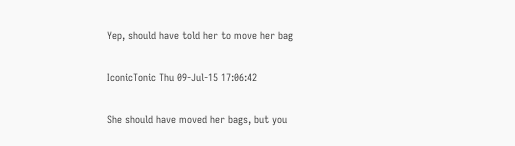Yep, should have told her to move her bag

IconicTonic Thu 09-Jul-15 17:06:42

She should have moved her bags, but you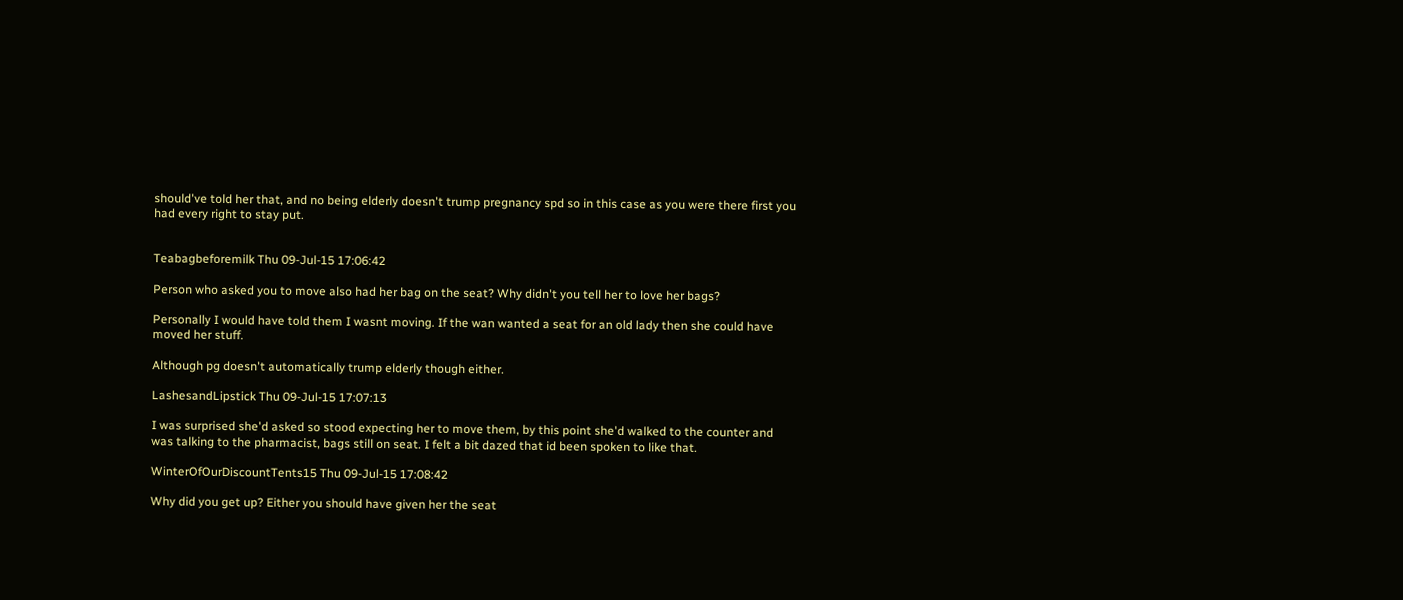should've told her that, and no being elderly doesn't trump pregnancy spd so in this case as you were there first you had every right to stay put.


Teabagbeforemilk Thu 09-Jul-15 17:06:42

Person who asked you to move also had her bag on the seat? Why didn't you tell her to love her bags?

Personally I would have told them I wasnt moving. If the wan wanted a seat for an old lady then she could have moved her stuff.

Although pg doesn't automatically trump elderly though either.

LashesandLipstick Thu 09-Jul-15 17:07:13

I was surprised she'd asked so stood expecting her to move them, by this point she'd walked to the counter and was talking to the pharmacist, bags still on seat. I felt a bit dazed that id been spoken to like that.

WinterOfOurDiscountTents15 Thu 09-Jul-15 17:08:42

Why did you get up? Either you should have given her the seat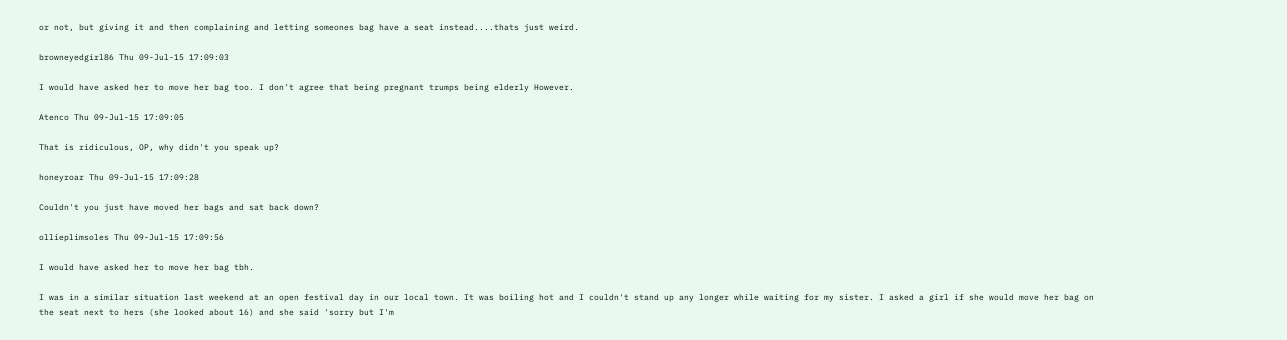or not, but giving it and then complaining and letting someones bag have a seat instead....thats just weird.

browneyedgirl86 Thu 09-Jul-15 17:09:03

I would have asked her to move her bag too. I don't agree that being pregnant trumps being elderly However.

Atenco Thu 09-Jul-15 17:09:05

That is ridiculous, OP, why didn't you speak up?

honeyroar Thu 09-Jul-15 17:09:28

Couldn't you just have moved her bags and sat back down?

ollieplimsoles Thu 09-Jul-15 17:09:56

I would have asked her to move her bag tbh.

I was in a similar situation last weekend at an open festival day in our local town. It was boiling hot and I couldn't stand up any longer while waiting for my sister. I asked a girl if she would move her bag on the seat next to hers (she looked about 16) and she said 'sorry but I'm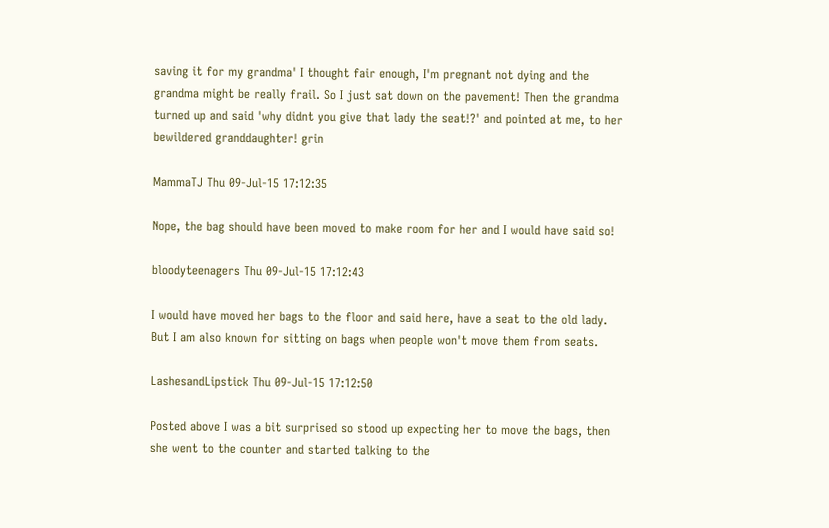saving it for my grandma' I thought fair enough, I'm pregnant not dying and the grandma might be really frail. So I just sat down on the pavement! Then the grandma turned up and said 'why didnt you give that lady the seat!?' and pointed at me, to her bewildered granddaughter! grin

MammaTJ Thu 09-Jul-15 17:12:35

Nope, the bag should have been moved to make room for her and I would have said so!

bloodyteenagers Thu 09-Jul-15 17:12:43

I would have moved her bags to the floor and said here, have a seat to the old lady.
But I am also known for sitting on bags when people won't move them from seats.

LashesandLipstick Thu 09-Jul-15 17:12:50

Posted above I was a bit surprised so stood up expecting her to move the bags, then she went to the counter and started talking to the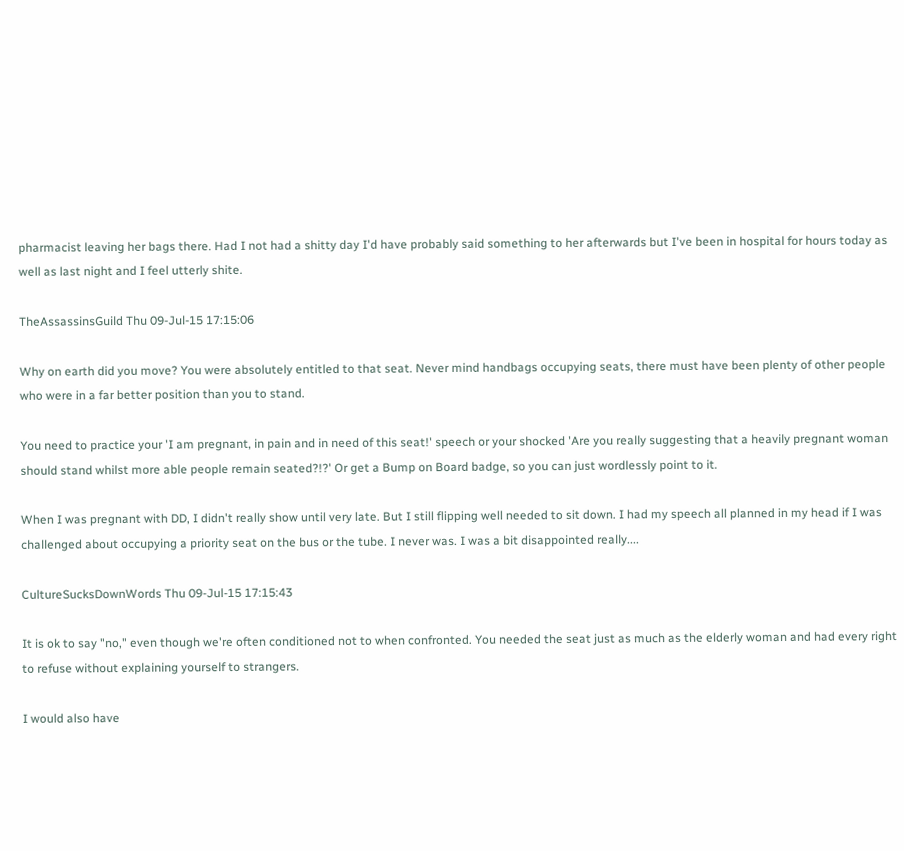pharmacist leaving her bags there. Had I not had a shitty day I'd have probably said something to her afterwards but I've been in hospital for hours today as well as last night and I feel utterly shite.

TheAssassinsGuild Thu 09-Jul-15 17:15:06

Why on earth did you move? You were absolutely entitled to that seat. Never mind handbags occupying seats, there must have been plenty of other people who were in a far better position than you to stand.

You need to practice your 'I am pregnant, in pain and in need of this seat!' speech or your shocked 'Are you really suggesting that a heavily pregnant woman should stand whilst more able people remain seated?!?' Or get a Bump on Board badge, so you can just wordlessly point to it.

When I was pregnant with DD, I didn't really show until very late. But I still flipping well needed to sit down. I had my speech all planned in my head if I was challenged about occupying a priority seat on the bus or the tube. I never was. I was a bit disappointed really....

CultureSucksDownWords Thu 09-Jul-15 17:15:43

It is ok to say "no," even though we're often conditioned not to when confronted. You needed the seat just as much as the elderly woman and had every right to refuse without explaining yourself to strangers.

I would also have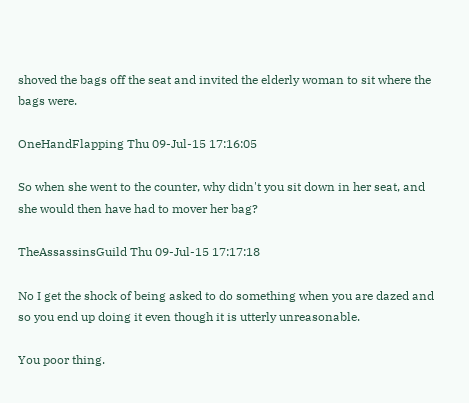shoved the bags off the seat and invited the elderly woman to sit where the bags were.

OneHandFlapping Thu 09-Jul-15 17:16:05

So when she went to the counter, why didn't you sit down in her seat, and she would then have had to mover her bag?

TheAssassinsGuild Thu 09-Jul-15 17:17:18

No I get the shock of being asked to do something when you are dazed and so you end up doing it even though it is utterly unreasonable.

You poor thing.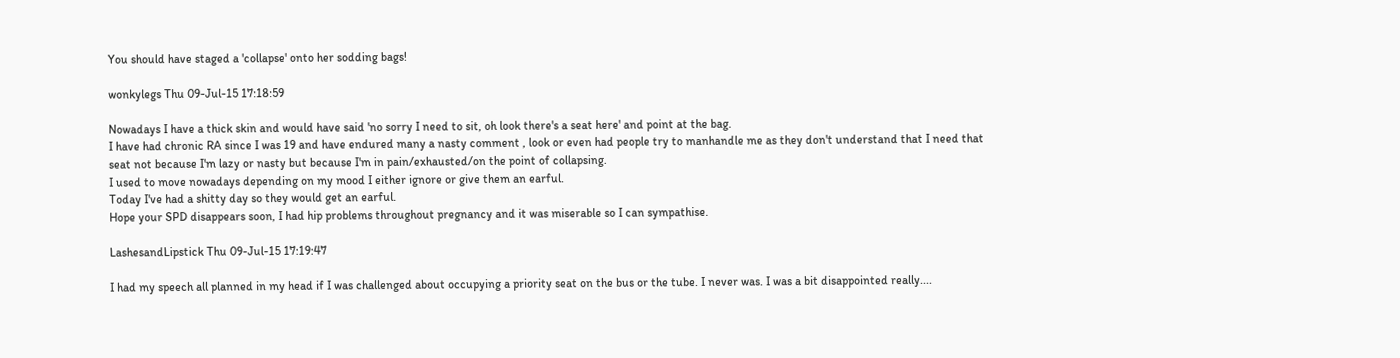You should have staged a 'collapse' onto her sodding bags!

wonkylegs Thu 09-Jul-15 17:18:59

Nowadays I have a thick skin and would have said 'no sorry I need to sit, oh look there's a seat here' and point at the bag.
I have had chronic RA since I was 19 and have endured many a nasty comment , look or even had people try to manhandle me as they don't understand that I need that seat not because I'm lazy or nasty but because I'm in pain/exhausted/on the point of collapsing.
I used to move nowadays depending on my mood I either ignore or give them an earful.
Today I've had a shitty day so they would get an earful.
Hope your SPD disappears soon, I had hip problems throughout pregnancy and it was miserable so I can sympathise.

LashesandLipstick Thu 09-Jul-15 17:19:47

I had my speech all planned in my head if I was challenged about occupying a priority seat on the bus or the tube. I never was. I was a bit disappointed really....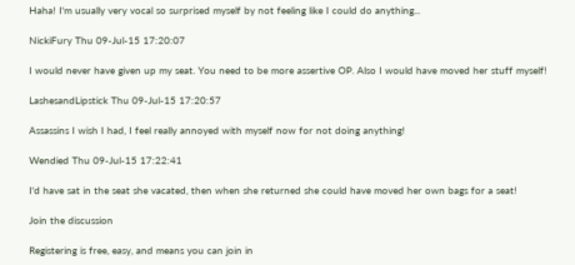Haha! I'm usually very vocal so surprised myself by not feeling like I could do anything...

NickiFury Thu 09-Jul-15 17:20:07

I would never have given up my seat. You need to be more assertive OP. Also I would have moved her stuff myself!

LashesandLipstick Thu 09-Jul-15 17:20:57

Assassins I wish I had, I feel really annoyed with myself now for not doing anything!

Wendied Thu 09-Jul-15 17:22:41

I'd have sat in the seat she vacated, then when she returned she could have moved her own bags for a seat!

Join the discussion

Registering is free, easy, and means you can join in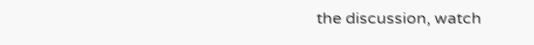the discussion, watch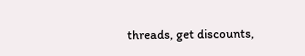threads, get discounts,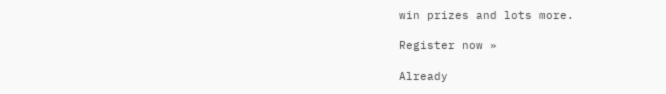win prizes and lots more.

Register now »

Already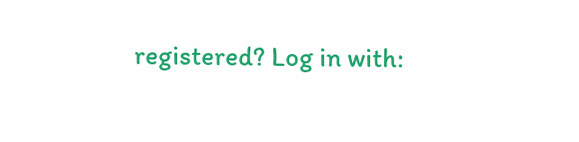registered? Log in with: